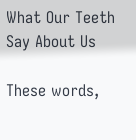What Our Teeth Say About Us

These words,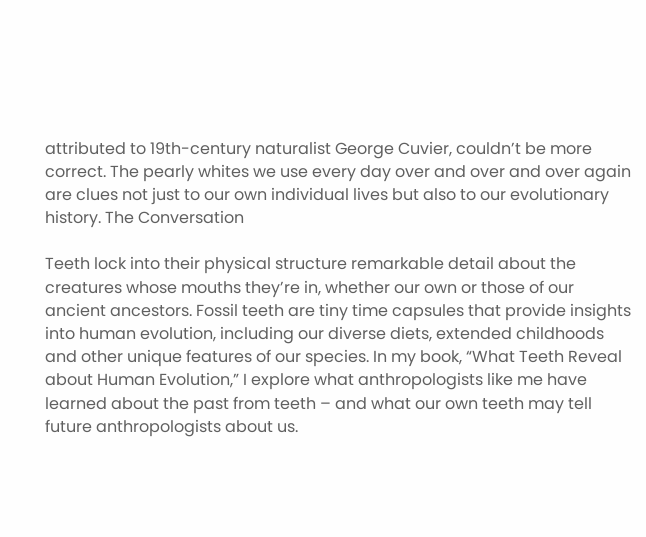attributed to 19th-century naturalist George Cuvier, couldn’t be more correct. The pearly whites we use every day over and over and over again are clues not just to our own individual lives but also to our evolutionary history. The Conversation

Teeth lock into their physical structure remarkable detail about the creatures whose mouths they’re in, whether our own or those of our ancient ancestors. Fossil teeth are tiny time capsules that provide insights into human evolution, including our diverse diets, extended childhoods and other unique features of our species. In my book, “What Teeth Reveal about Human Evolution,” I explore what anthropologists like me have learned about the past from teeth – and what our own teeth may tell future anthropologists about us.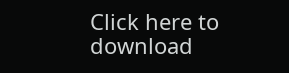Click here to download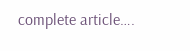complete article….